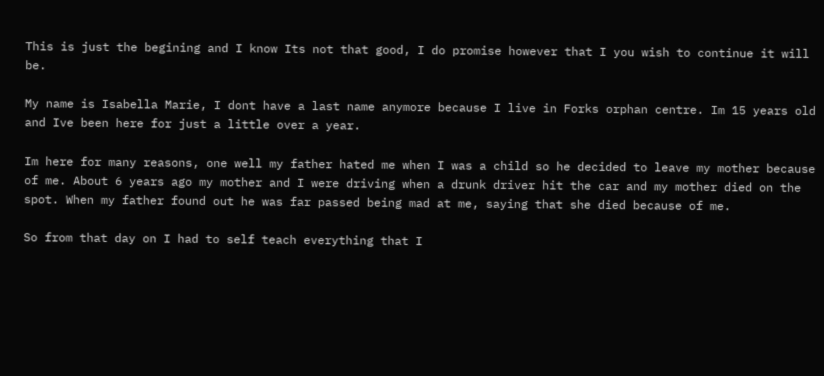This is just the begining and I know Its not that good, I do promise however that I you wish to continue it will be.

My name is Isabella Marie, I dont have a last name anymore because I live in Forks orphan centre. Im 15 years old and Ive been here for just a little over a year.

Im here for many reasons, one well my father hated me when I was a child so he decided to leave my mother because of me. About 6 years ago my mother and I were driving when a drunk driver hit the car and my mother died on the spot. When my father found out he was far passed being mad at me, saying that she died because of me.

So from that day on I had to self teach everything that I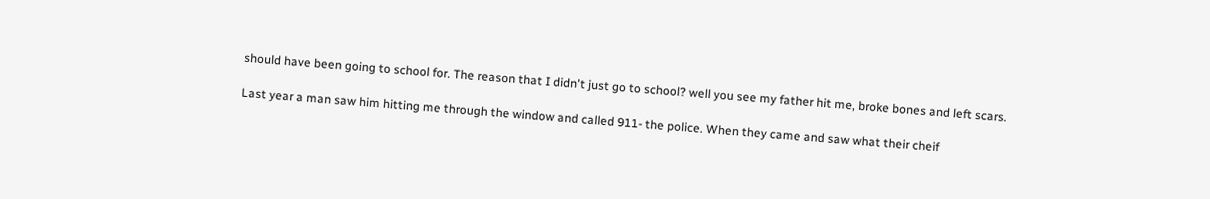should have been going to school for. The reason that I didn't just go to school? well you see my father hit me, broke bones and left scars.

Last year a man saw him hitting me through the window and called 911- the police. When they came and saw what their cheif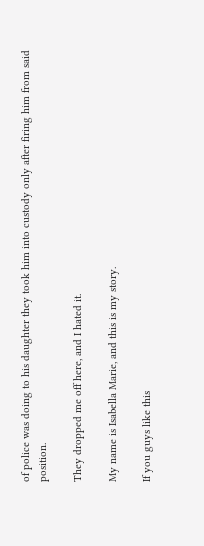of police was doing to his daughter they took him into custody only after firing him from said position.

They dropped me off here, and I hated it.

My name is Isabella Marie, and this is my story.

If you guys like this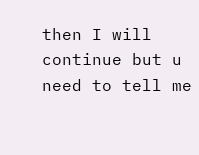then I will continue but u need to tell me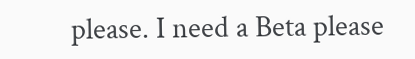please. I need a Beta please